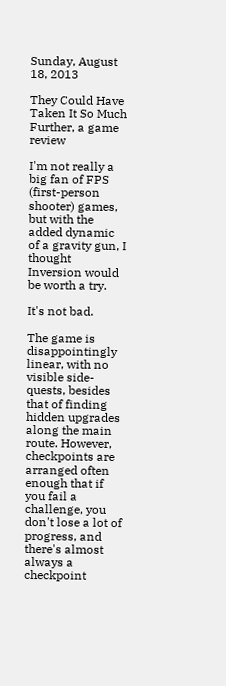Sunday, August 18, 2013

They Could Have Taken It So Much Further, a game review

I'm not really a big fan of FPS (first-person shooter) games, but with the added dynamic of a gravity gun, I thought Inversion would be worth a try.

It's not bad.

The game is disappointingly linear, with no visible side-quests, besides that of finding hidden upgrades along the main route. However, checkpoints are arranged often enough that if you fail a challenge, you don't lose a lot of progress, and there's almost always a checkpoint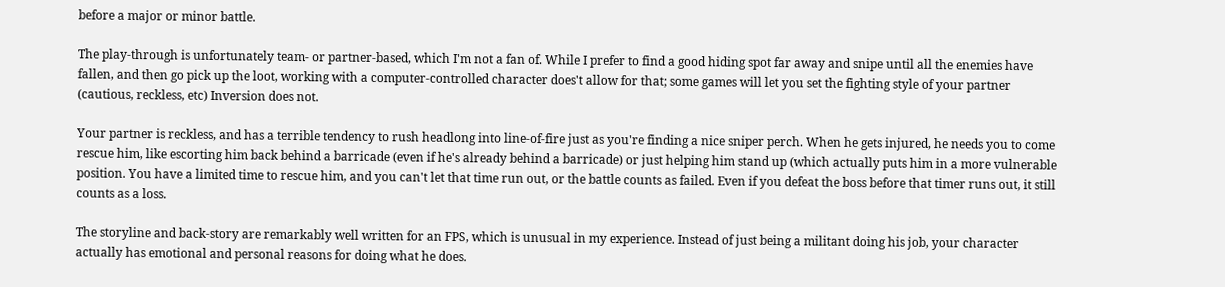before a major or minor battle.

The play-through is unfortunately team- or partner-based, which I'm not a fan of. While I prefer to find a good hiding spot far away and snipe until all the enemies have fallen, and then go pick up the loot, working with a computer-controlled character does't allow for that; some games will let you set the fighting style of your partner (cautious, reckless, etc) Inversion does not.

Your partner is reckless, and has a terrible tendency to rush headlong into line-of-fire just as you're finding a nice sniper perch. When he gets injured, he needs you to come rescue him, like escorting him back behind a barricade (even if he's already behind a barricade) or just helping him stand up (which actually puts him in a more vulnerable position. You have a limited time to rescue him, and you can't let that time run out, or the battle counts as failed. Even if you defeat the boss before that timer runs out, it still counts as a loss.

The storyline and back-story are remarkably well written for an FPS, which is unusual in my experience. Instead of just being a militant doing his job, your character actually has emotional and personal reasons for doing what he does.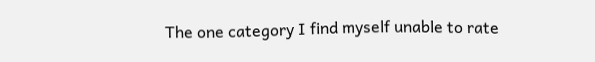The one category I find myself unable to rate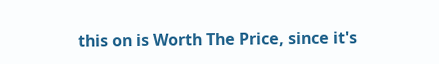this on is Worth The Price, since it's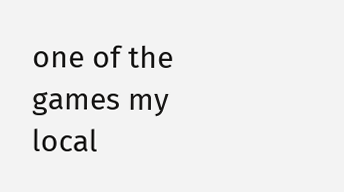one of the games my local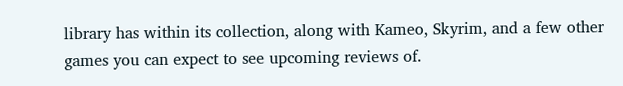library has within its collection, along with Kameo, Skyrim, and a few other games you can expect to see upcoming reviews of.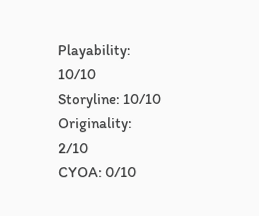Playability: 10/10
Storyline: 10/10
Originality: 2/10
CYOA: 0/10